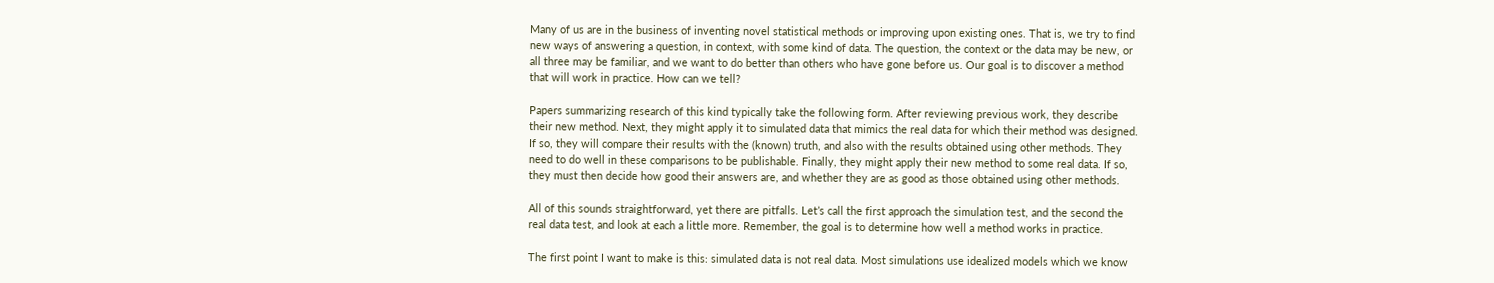Many of us are in the business of inventing novel statistical methods or improving upon existing ones. That is, we try to find new ways of answering a question, in context, with some kind of data. The question, the context or the data may be new, or all three may be familiar, and we want to do better than others who have gone before us. Our goal is to discover a method that will work in practice. How can we tell?

Papers summarizing research of this kind typically take the following form. After reviewing previous work, they describe their new method. Next, they might apply it to simulated data that mimics the real data for which their method was designed. If so, they will compare their results with the (known) truth, and also with the results obtained using other methods. They need to do well in these comparisons to be publishable. Finally, they might apply their new method to some real data. If so, they must then decide how good their answers are, and whether they are as good as those obtained using other methods.

All of this sounds straightforward, yet there are pitfalls. Let’s call the first approach the simulation test, and the second the real data test, and look at each a little more. Remember, the goal is to determine how well a method works in practice.

The first point I want to make is this: simulated data is not real data. Most simulations use idealized models which we know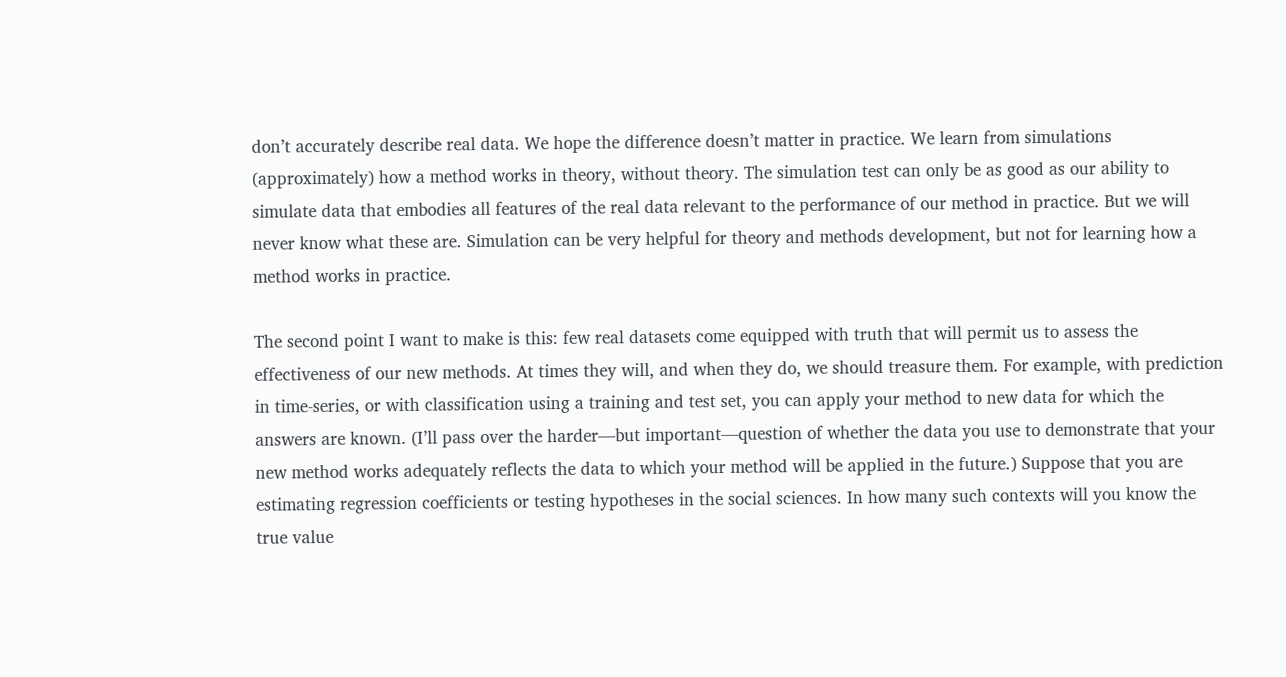don’t accurately describe real data. We hope the difference doesn’t matter in practice. We learn from simulations (approximately) how a method works in theory, without theory. The simulation test can only be as good as our ability to simulate data that embodies all features of the real data relevant to the performance of our method in practice. But we will never know what these are. Simulation can be very helpful for theory and methods development, but not for learning how a method works in practice.

The second point I want to make is this: few real datasets come equipped with truth that will permit us to assess the effectiveness of our new methods. At times they will, and when they do, we should treasure them. For example, with prediction in time-series, or with classification using a training and test set, you can apply your method to new data for which the answers are known. (I’ll pass over the harder—but important—question of whether the data you use to demonstrate that your new method works adequately reflects the data to which your method will be applied in the future.) Suppose that you are estimating regression coefficients or testing hypotheses in the social sciences. In how many such contexts will you know the true value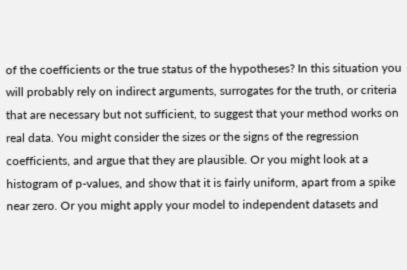of the coefficients or the true status of the hypotheses? In this situation you will probably rely on indirect arguments, surrogates for the truth, or criteria that are necessary but not sufficient, to suggest that your method works on real data. You might consider the sizes or the signs of the regression coefficients, and argue that they are plausible. Or you might look at a histogram of p-values, and show that it is fairly uniform, apart from a spike near zero. Or you might apply your model to independent datasets and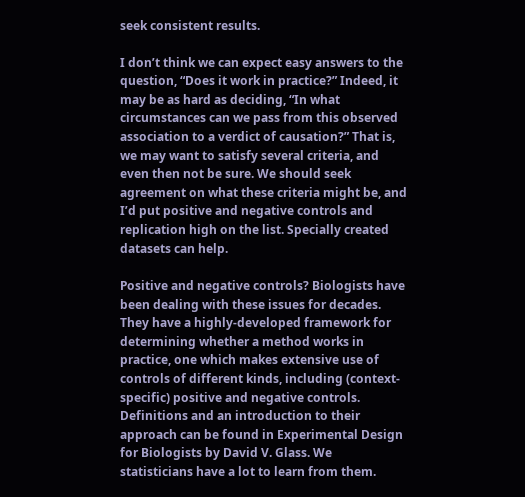seek consistent results.

I don’t think we can expect easy answers to the question, “Does it work in practice?” Indeed, it may be as hard as deciding, “In what circumstances can we pass from this observed association to a verdict of causation?” That is, we may want to satisfy several criteria, and even then not be sure. We should seek agreement on what these criteria might be, and I’d put positive and negative controls and replication high on the list. Specially created datasets can help.

Positive and negative controls? Biologists have been dealing with these issues for decades. They have a highly-developed framework for determining whether a method works in practice, one which makes extensive use of controls of different kinds, including (context-specific) positive and negative controls. Definitions and an introduction to their approach can be found in Experimental Design for Biologists by David V. Glass. We statisticians have a lot to learn from them.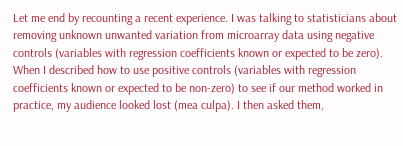Let me end by recounting a recent experience. I was talking to statisticians about removing unknown unwanted variation from microarray data using negative controls (variables with regression coefficients known or expected to be zero). When I described how to use positive controls (variables with regression coefficients known or expected to be non-zero) to see if our method worked in practice, my audience looked lost (mea culpa). I then asked them,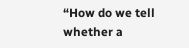“How do we tell whether a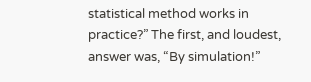statistical method works in practice?” The first, and loudest, answer was, “By simulation!”